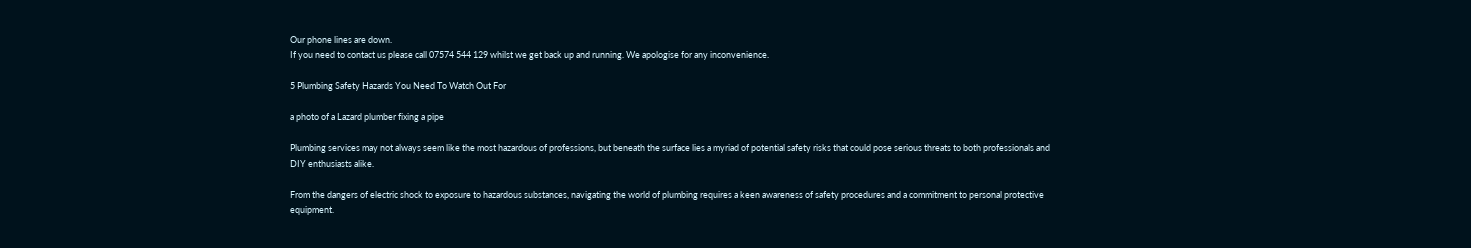Our phone lines are down.
If you need to contact us please call 07574 544 129 whilst we get back up and running. We apologise for any inconvenience.

5 Plumbing Safety Hazards You Need To Watch Out For

a photo of a Lazard plumber fixing a pipe

Plumbing services may not always seem like the most hazardous of professions, but beneath the surface lies a myriad of potential safety risks that could pose serious threats to both professionals and DIY enthusiasts alike.

From the dangers of electric shock to exposure to hazardous substances, navigating the world of plumbing requires a keen awareness of safety procedures and a commitment to personal protective equipment.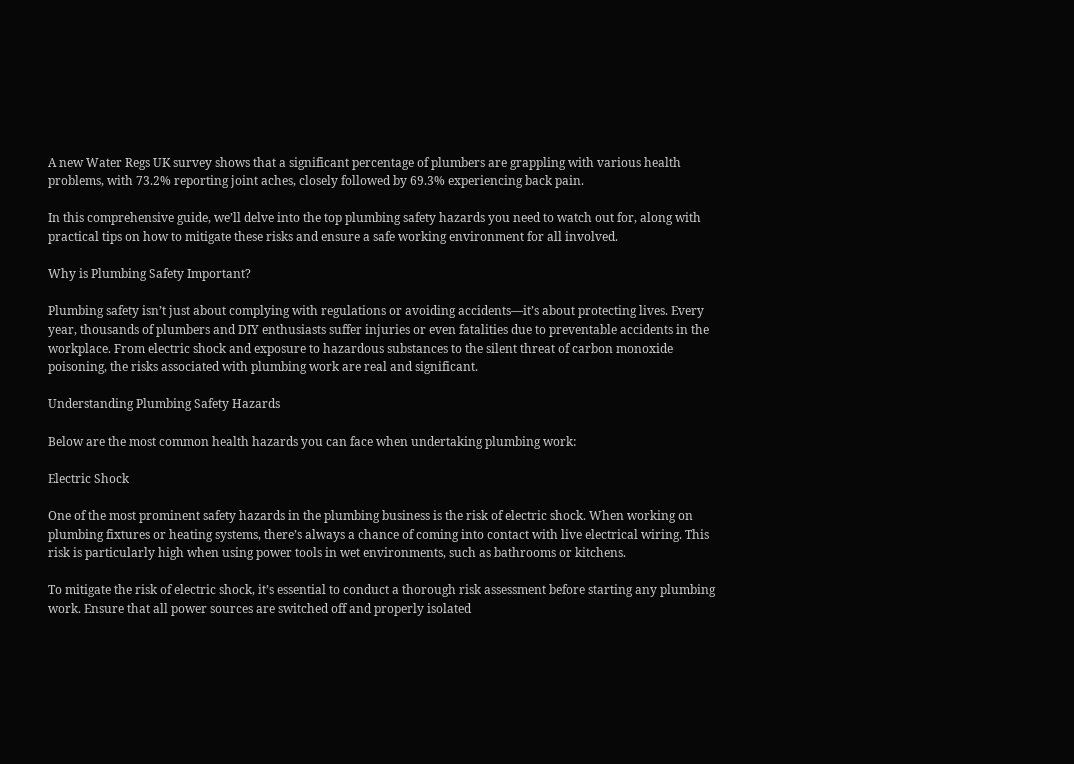A new Water Regs UK survey shows that a significant percentage of plumbers are grappling with various health problems, with 73.2% reporting joint aches, closely followed by 69.3% experiencing back pain.

In this comprehensive guide, we’ll delve into the top plumbing safety hazards you need to watch out for, along with practical tips on how to mitigate these risks and ensure a safe working environment for all involved.

Why is Plumbing Safety Important?

Plumbing safety isn’t just about complying with regulations or avoiding accidents—it’s about protecting lives. Every year, thousands of plumbers and DIY enthusiasts suffer injuries or even fatalities due to preventable accidents in the workplace. From electric shock and exposure to hazardous substances to the silent threat of carbon monoxide poisoning, the risks associated with plumbing work are real and significant.

Understanding Plumbing Safety Hazards

Below are the most common health hazards you can face when undertaking plumbing work:

Electric Shock

One of the most prominent safety hazards in the plumbing business is the risk of electric shock. When working on plumbing fixtures or heating systems, there’s always a chance of coming into contact with live electrical wiring. This risk is particularly high when using power tools in wet environments, such as bathrooms or kitchens.

To mitigate the risk of electric shock, it’s essential to conduct a thorough risk assessment before starting any plumbing work. Ensure that all power sources are switched off and properly isolated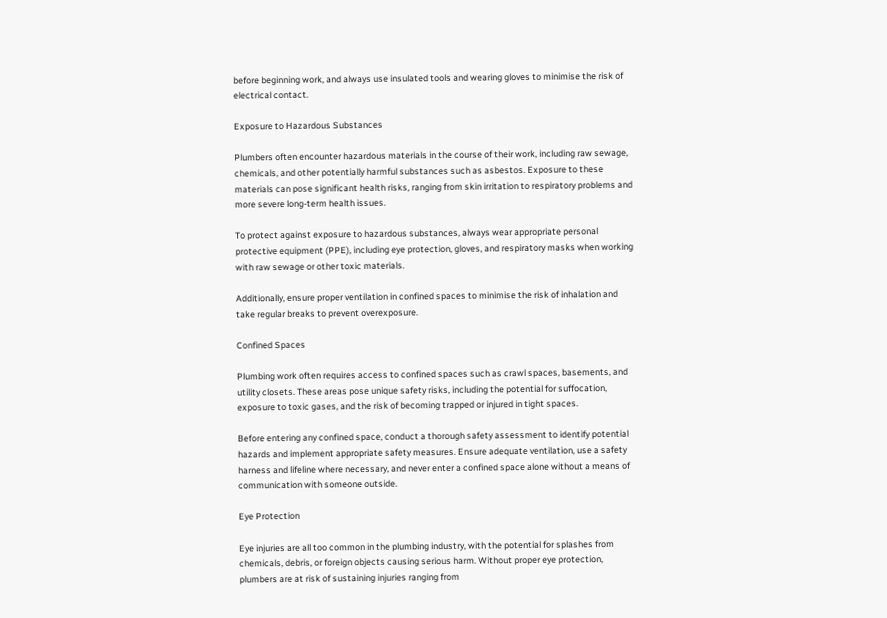before beginning work, and always use insulated tools and wearing gloves to minimise the risk of electrical contact.

Exposure to Hazardous Substances

Plumbers often encounter hazardous materials in the course of their work, including raw sewage, chemicals, and other potentially harmful substances such as asbestos. Exposure to these materials can pose significant health risks, ranging from skin irritation to respiratory problems and more severe long-term health issues.

To protect against exposure to hazardous substances, always wear appropriate personal protective equipment (PPE), including eye protection, gloves, and respiratory masks when working with raw sewage or other toxic materials.

Additionally, ensure proper ventilation in confined spaces to minimise the risk of inhalation and take regular breaks to prevent overexposure.

Confined Spaces

Plumbing work often requires access to confined spaces such as crawl spaces, basements, and utility closets. These areas pose unique safety risks, including the potential for suffocation, exposure to toxic gases, and the risk of becoming trapped or injured in tight spaces.

Before entering any confined space, conduct a thorough safety assessment to identify potential hazards and implement appropriate safety measures. Ensure adequate ventilation, use a safety harness and lifeline where necessary, and never enter a confined space alone without a means of communication with someone outside.

Eye Protection

Eye injuries are all too common in the plumbing industry, with the potential for splashes from chemicals, debris, or foreign objects causing serious harm. Without proper eye protection, plumbers are at risk of sustaining injuries ranging from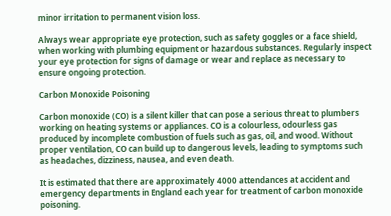minor irritation to permanent vision loss.

Always wear appropriate eye protection, such as safety goggles or a face shield, when working with plumbing equipment or hazardous substances. Regularly inspect your eye protection for signs of damage or wear and replace as necessary to ensure ongoing protection.

Carbon Monoxide Poisoning

Carbon monoxide (CO) is a silent killer that can pose a serious threat to plumbers working on heating systems or appliances. CO is a colourless, odourless gas produced by incomplete combustion of fuels such as gas, oil, and wood. Without proper ventilation, CO can build up to dangerous levels, leading to symptoms such as headaches, dizziness, nausea, and even death.

It is estimated that there are approximately 4000 attendances at accident and emergency departments in England each year for treatment of carbon monoxide poisoning.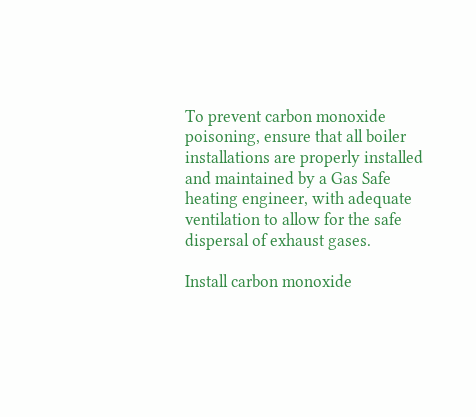To prevent carbon monoxide poisoning, ensure that all boiler installations are properly installed and maintained by a Gas Safe heating engineer, with adequate ventilation to allow for the safe dispersal of exhaust gases.

Install carbon monoxide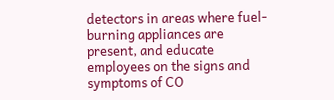detectors in areas where fuel-burning appliances are present, and educate employees on the signs and symptoms of CO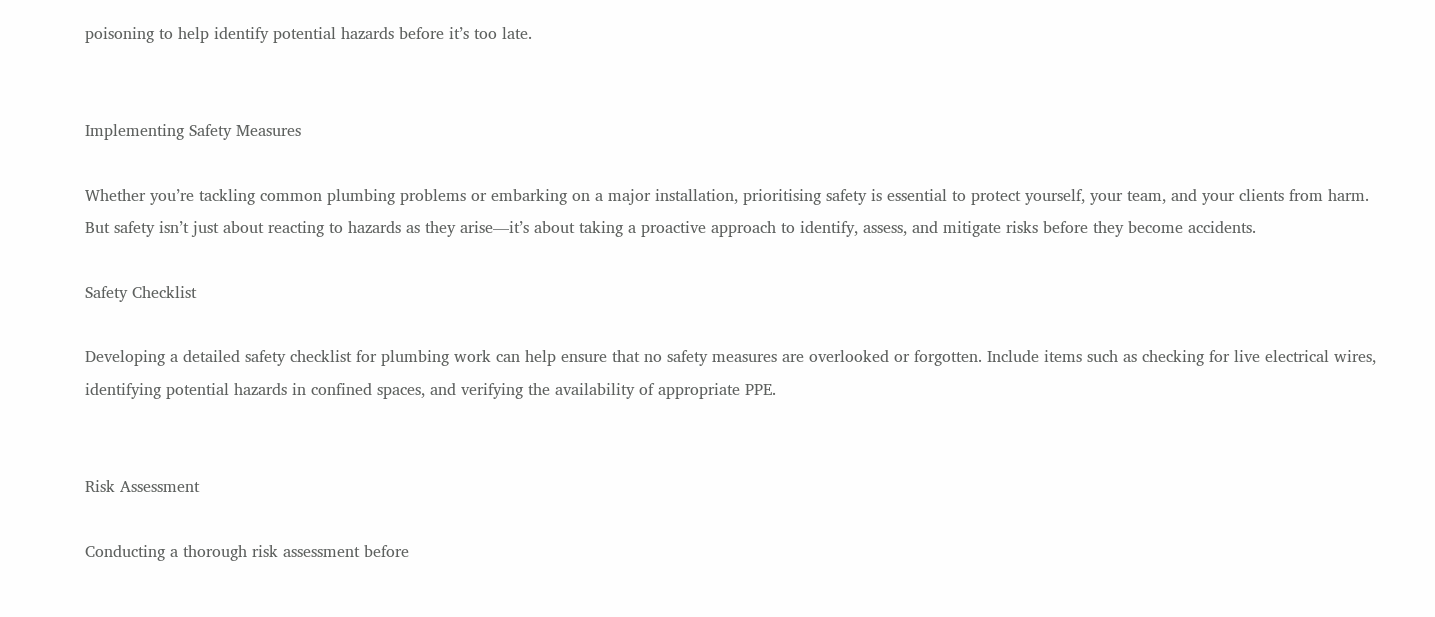poisoning to help identify potential hazards before it’s too late.


Implementing Safety Measures

Whether you’re tackling common plumbing problems or embarking on a major installation, prioritising safety is essential to protect yourself, your team, and your clients from harm. But safety isn’t just about reacting to hazards as they arise—it’s about taking a proactive approach to identify, assess, and mitigate risks before they become accidents.

Safety Checklist

Developing a detailed safety checklist for plumbing work can help ensure that no safety measures are overlooked or forgotten. Include items such as checking for live electrical wires, identifying potential hazards in confined spaces, and verifying the availability of appropriate PPE.


Risk Assessment

Conducting a thorough risk assessment before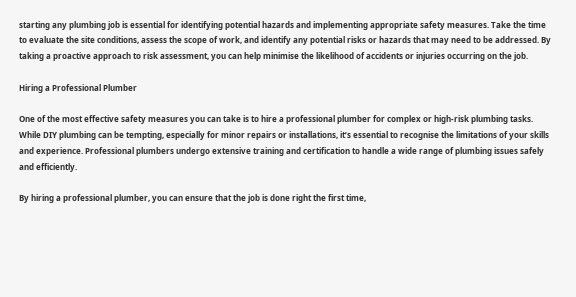starting any plumbing job is essential for identifying potential hazards and implementing appropriate safety measures. Take the time to evaluate the site conditions, assess the scope of work, and identify any potential risks or hazards that may need to be addressed. By taking a proactive approach to risk assessment, you can help minimise the likelihood of accidents or injuries occurring on the job.

Hiring a Professional Plumber

One of the most effective safety measures you can take is to hire a professional plumber for complex or high-risk plumbing tasks. While DIY plumbing can be tempting, especially for minor repairs or installations, it’s essential to recognise the limitations of your skills and experience. Professional plumbers undergo extensive training and certification to handle a wide range of plumbing issues safely and efficiently.

By hiring a professional plumber, you can ensure that the job is done right the first time,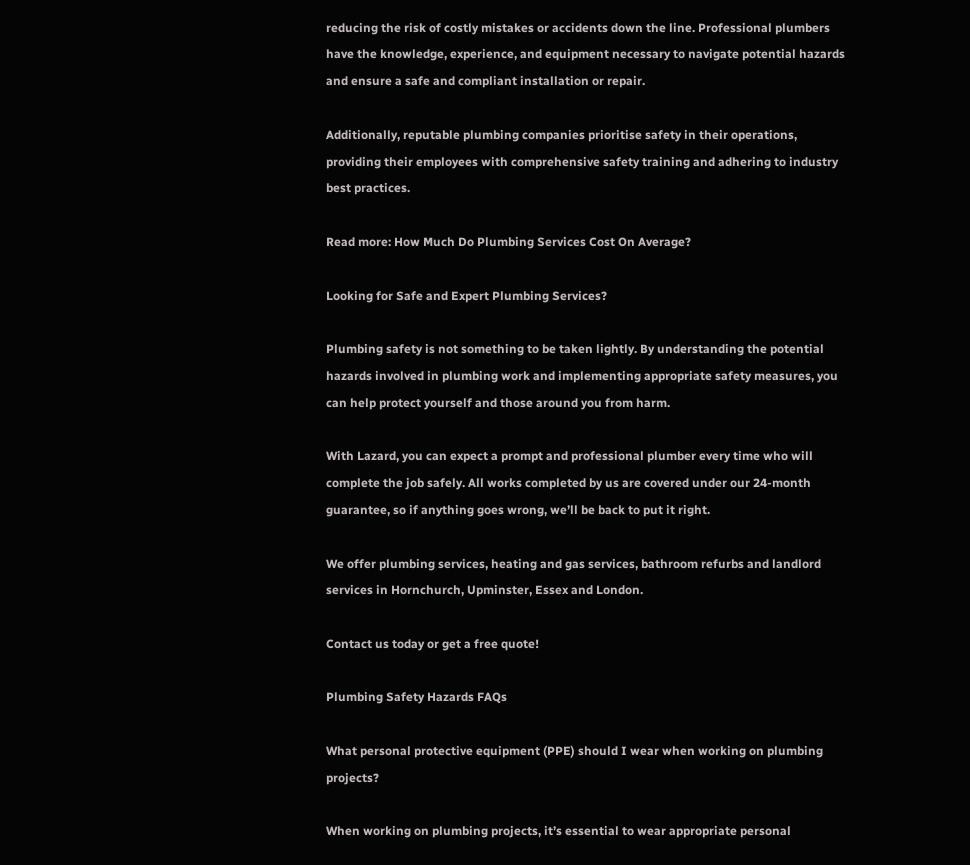reducing the risk of costly mistakes or accidents down the line. Professional plumbers have the knowledge, experience, and equipment necessary to navigate potential hazards and ensure a safe and compliant installation or repair.

Additionally, reputable plumbing companies prioritise safety in their operations, providing their employees with comprehensive safety training and adhering to industry best practices.

Read more: How Much Do Plumbing Services Cost On Average?

Looking for Safe and Expert Plumbing Services?

Plumbing safety is not something to be taken lightly. By understanding the potential hazards involved in plumbing work and implementing appropriate safety measures, you can help protect yourself and those around you from harm.

With Lazard, you can expect a prompt and professional plumber every time who will complete the job safely. All works completed by us are covered under our 24-month guarantee, so if anything goes wrong, we’ll be back to put it right.

We offer plumbing services, heating and gas services, bathroom refurbs and landlord services in Hornchurch, Upminster, Essex and London.

Contact us today or get a free quote!

Plumbing Safety Hazards FAQs

What personal protective equipment (PPE) should I wear when working on plumbing projects?

When working on plumbing projects, it’s essential to wear appropriate personal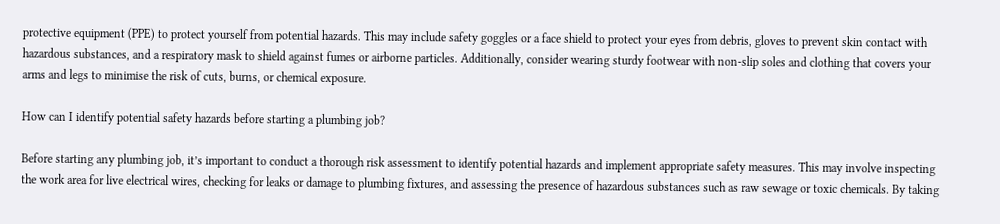protective equipment (PPE) to protect yourself from potential hazards. This may include safety goggles or a face shield to protect your eyes from debris, gloves to prevent skin contact with hazardous substances, and a respiratory mask to shield against fumes or airborne particles. Additionally, consider wearing sturdy footwear with non-slip soles and clothing that covers your arms and legs to minimise the risk of cuts, burns, or chemical exposure.

How can I identify potential safety hazards before starting a plumbing job?

Before starting any plumbing job, it’s important to conduct a thorough risk assessment to identify potential hazards and implement appropriate safety measures. This may involve inspecting the work area for live electrical wires, checking for leaks or damage to plumbing fixtures, and assessing the presence of hazardous substances such as raw sewage or toxic chemicals. By taking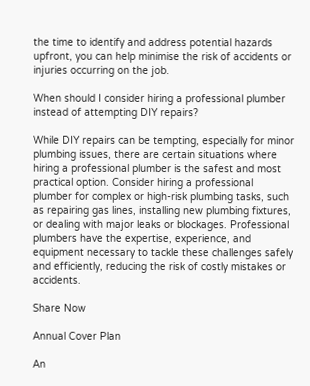the time to identify and address potential hazards upfront, you can help minimise the risk of accidents or injuries occurring on the job.

When should I consider hiring a professional plumber instead of attempting DIY repairs?

While DIY repairs can be tempting, especially for minor plumbing issues, there are certain situations where hiring a professional plumber is the safest and most practical option. Consider hiring a professional plumber for complex or high-risk plumbing tasks, such as repairing gas lines, installing new plumbing fixtures, or dealing with major leaks or blockages. Professional plumbers have the expertise, experience, and equipment necessary to tackle these challenges safely and efficiently, reducing the risk of costly mistakes or accidents.

Share Now

Annual Cover Plan

An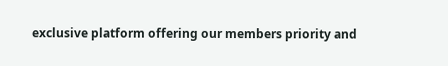exclusive platform offering our members priority and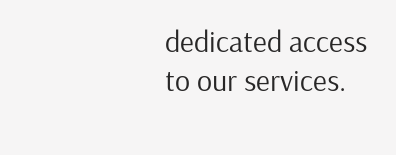dedicated access to our services.